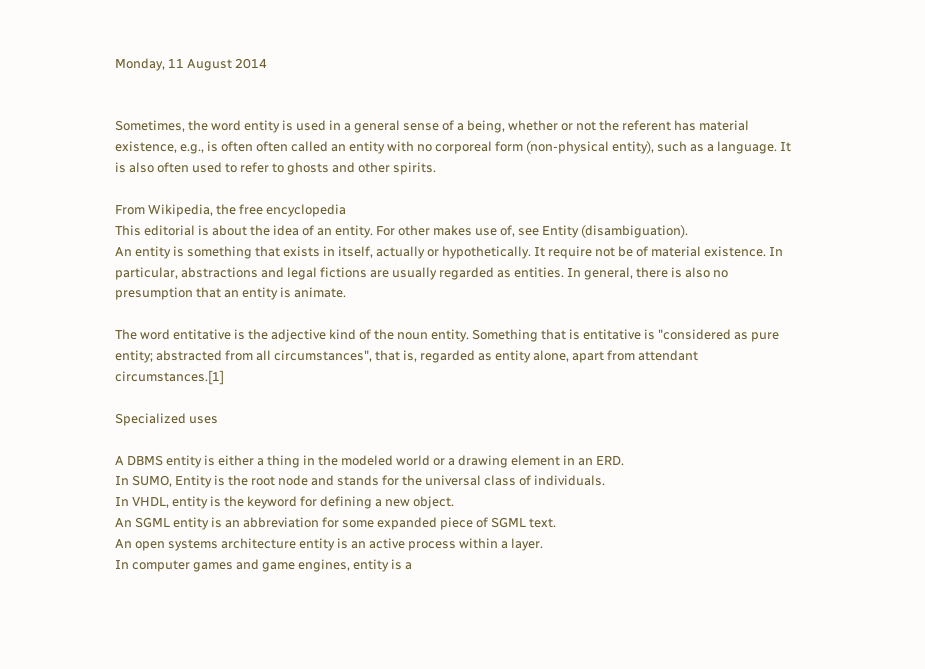Monday, 11 August 2014


Sometimes, the word entity is used in a general sense of a being, whether or not the referent has material existence, e.g., is often often called an entity with no corporeal form (non-physical entity), such as a language. It is also often used to refer to ghosts and other spirits.

From Wikipedia, the free encyclopedia
This editorial is about the idea of an entity. For other makes use of, see Entity (disambiguation).
An entity is something that exists in itself, actually or hypothetically. It require not be of material existence. In particular, abstractions and legal fictions are usually regarded as entities. In general, there is also no presumption that an entity is animate.

The word entitative is the adjective kind of the noun entity. Something that is entitative is "considered as pure entity; abstracted from all circumstances", that is, regarded as entity alone, apart from attendant circumstances.[1]

Specialized uses

A DBMS entity is either a thing in the modeled world or a drawing element in an ERD.
In SUMO, Entity is the root node and stands for the universal class of individuals.
In VHDL, entity is the keyword for defining a new object.
An SGML entity is an abbreviation for some expanded piece of SGML text.
An open systems architecture entity is an active process within a layer.
In computer games and game engines, entity is a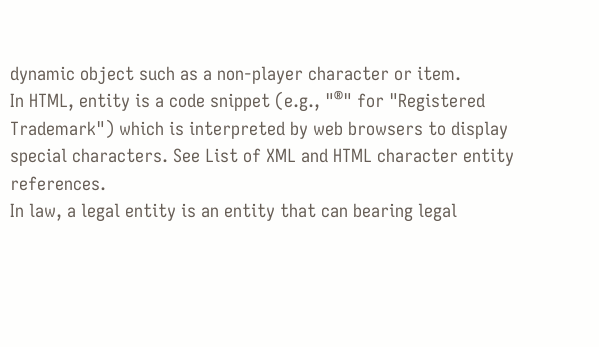dynamic object such as a non-player character or item.
In HTML, entity is a code snippet (e.g., "®" for "Registered Trademark") which is interpreted by web browsers to display special characters. See List of XML and HTML character entity references.
In law, a legal entity is an entity that can bearing legal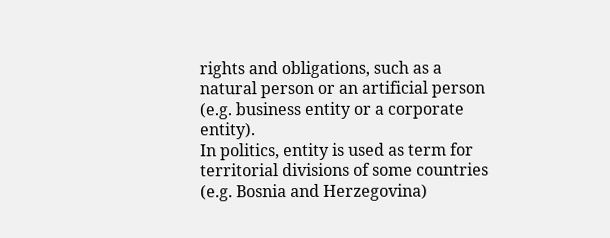rights and obligations, such as a natural person or an artificial person (e.g. business entity or a corporate entity).
In politics, entity is used as term for territorial divisions of some countries (e.g. Bosnia and Herzegovina)